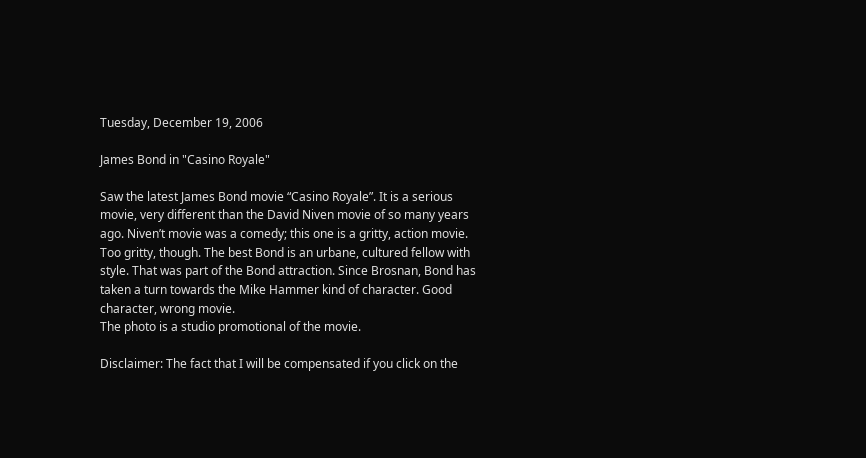Tuesday, December 19, 2006

James Bond in "Casino Royale"

Saw the latest James Bond movie “Casino Royale”. It is a serious movie, very different than the David Niven movie of so many years ago. Niven’t movie was a comedy; this one is a gritty, action movie. Too gritty, though. The best Bond is an urbane, cultured fellow with style. That was part of the Bond attraction. Since Brosnan, Bond has taken a turn towards the Mike Hammer kind of character. Good character, wrong movie.
The photo is a studio promotional of the movie.

Disclaimer: The fact that I will be compensated if you click on the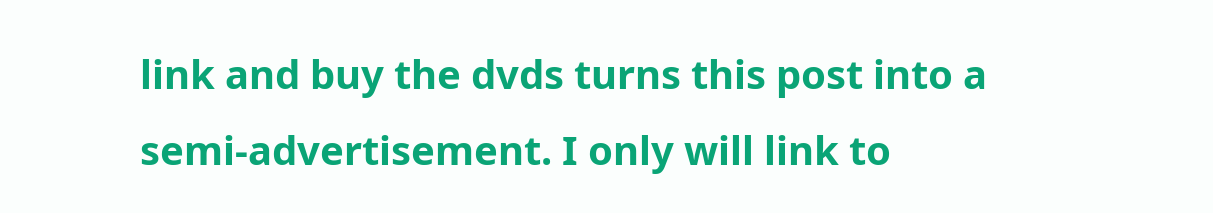link and buy the dvds turns this post into a semi-advertisement. I only will link to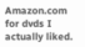Amazon.com for dvds I actually liked.